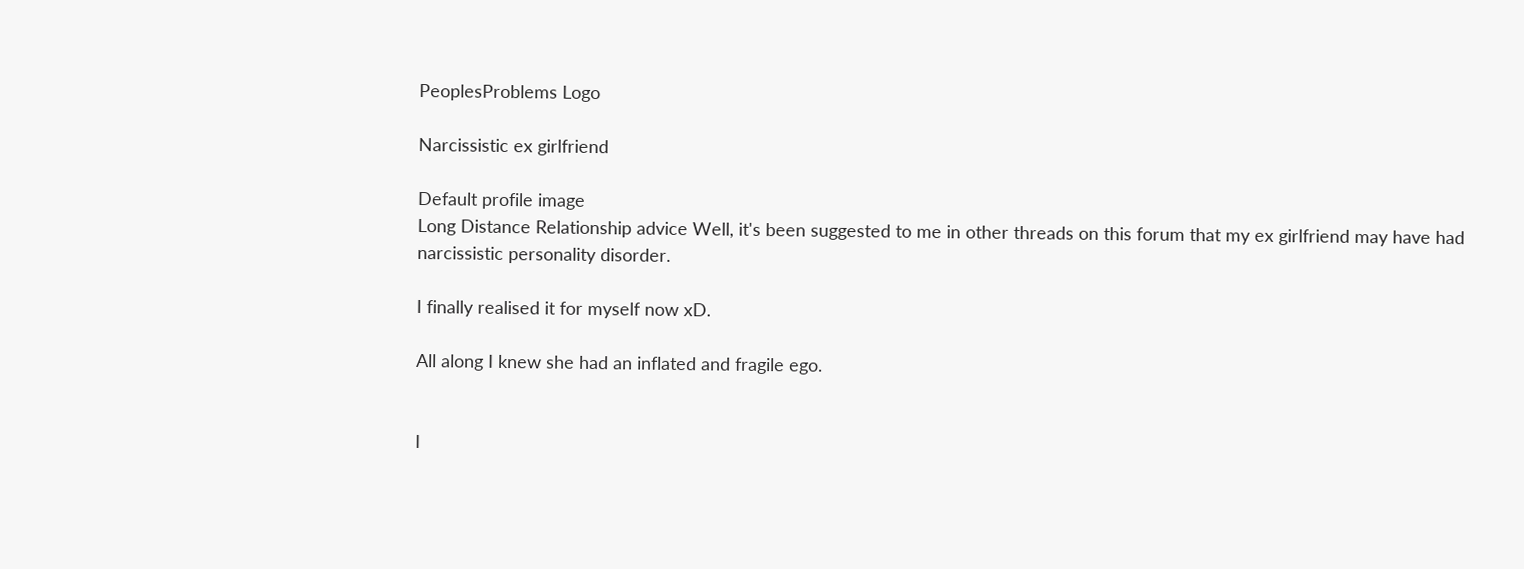PeoplesProblems Logo

Narcissistic ex girlfriend

Default profile image
Long Distance Relationship advice Well, it's been suggested to me in other threads on this forum that my ex girlfriend may have had narcissistic personality disorder.

I finally realised it for myself now xD.

All along I knew she had an inflated and fragile ego.


I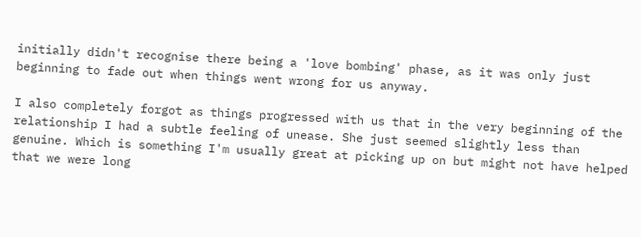initially didn't recognise there being a 'love bombing' phase, as it was only just beginning to fade out when things went wrong for us anyway.

I also completely forgot as things progressed with us that in the very beginning of the relationship I had a subtle feeling of unease. She just seemed slightly less than genuine. Which is something I'm usually great at picking up on but might not have helped that we were long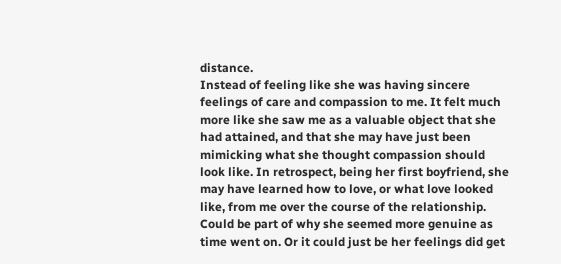distance.
Instead of feeling like she was having sincere feelings of care and compassion to me. It felt much more like she saw me as a valuable object that she had attained, and that she may have just been mimicking what she thought compassion should look like. In retrospect, being her first boyfriend, she may have learned how to love, or what love looked like, from me over the course of the relationship. Could be part of why she seemed more genuine as time went on. Or it could just be her feelings did get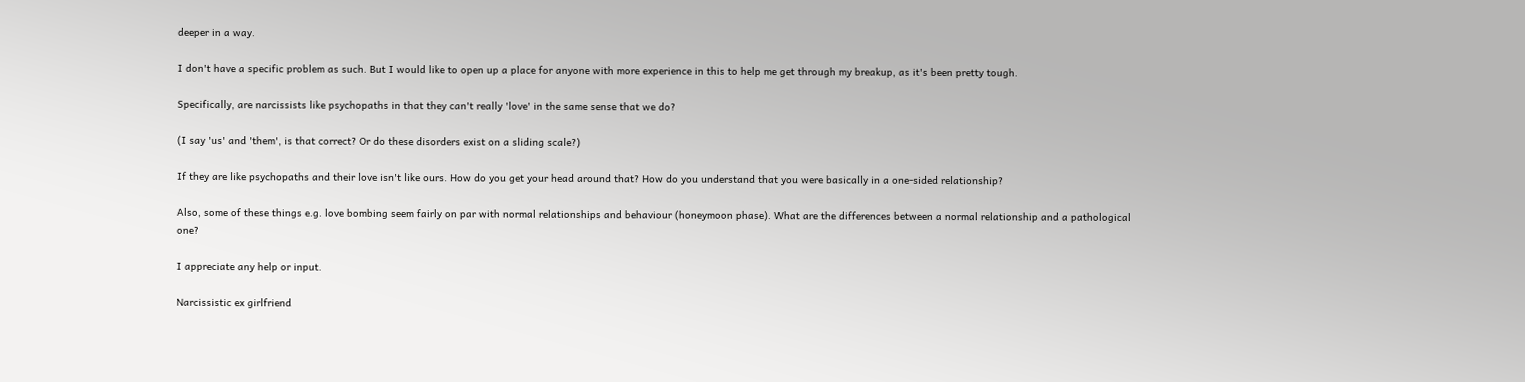deeper in a way.

I don't have a specific problem as such. But I would like to open up a place for anyone with more experience in this to help me get through my breakup, as it's been pretty tough.

Specifically, are narcissists like psychopaths in that they can't really 'love' in the same sense that we do?

(I say 'us' and 'them', is that correct? Or do these disorders exist on a sliding scale?)

If they are like psychopaths and their love isn't like ours. How do you get your head around that? How do you understand that you were basically in a one-sided relationship?

Also, some of these things e.g. love bombing seem fairly on par with normal relationships and behaviour (honeymoon phase). What are the differences between a normal relationship and a pathological one?

I appreciate any help or input.

Narcissistic ex girlfriend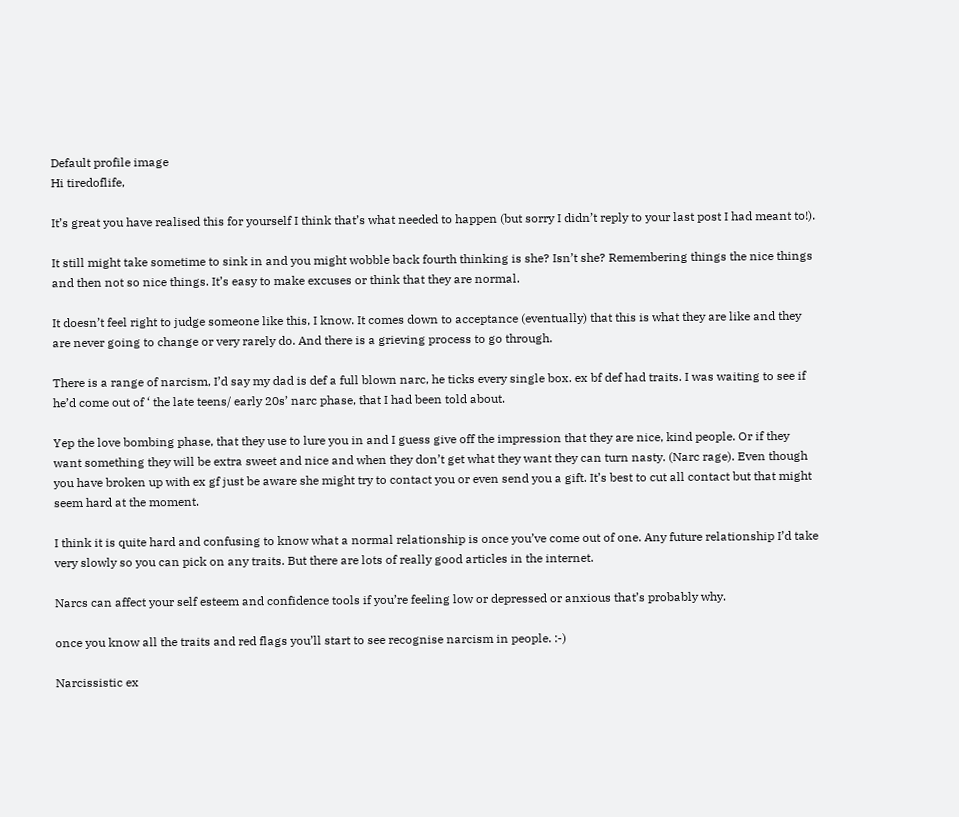Default profile image
Hi tiredoflife,

It’s great you have realised this for yourself I think that’s what needed to happen (but sorry I didn’t reply to your last post I had meant to!).

It still might take sometime to sink in and you might wobble back fourth thinking is she? Isn’t she? Remembering things the nice things and then not so nice things. It’s easy to make excuses or think that they are normal.

It doesn’t feel right to judge someone like this, I know. It comes down to acceptance (eventually) that this is what they are like and they are never going to change or very rarely do. And there is a grieving process to go through.

There is a range of narcism, I’d say my dad is def a full blown narc, he ticks every single box. ex bf def had traits. I was waiting to see if he’d come out of ‘ the late teens/ early 20s’ narc phase, that I had been told about.

Yep the love bombing phase, that they use to lure you in and I guess give off the impression that they are nice, kind people. Or if they want something they will be extra sweet and nice and when they don’t get what they want they can turn nasty. (Narc rage). Even though you have broken up with ex gf just be aware she might try to contact you or even send you a gift. It’s best to cut all contact but that might seem hard at the moment.

I think it is quite hard and confusing to know what a normal relationship is once you’ve come out of one. Any future relationship I’d take very slowly so you can pick on any traits. But there are lots of really good articles in the internet.

Narcs can affect your self esteem and confidence tools if you’re feeling low or depressed or anxious that’s probably why.

once you know all the traits and red flags you’ll start to see recognise narcism in people. :-)

Narcissistic ex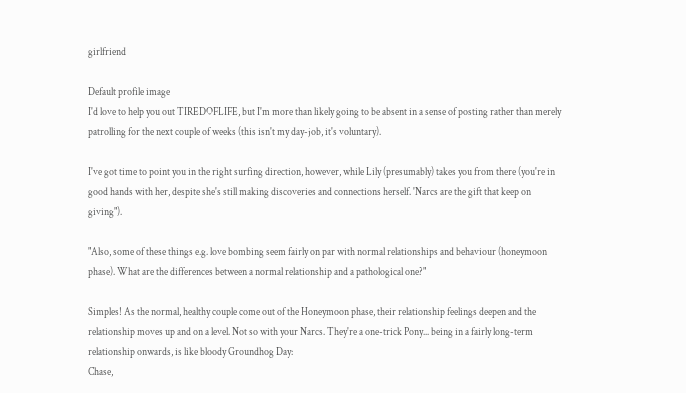girlfriend

Default profile image
I'd love to help you out TIREDOFLIFE, but I'm more than likely going to be absent in a sense of posting rather than merely patrolling for the next couple of weeks (this isn't my day-job, it's voluntary).

I've got time to point you in the right surfing direction, however, while Lily (presumably) takes you from there (you're in good hands with her, despite she's still making discoveries and connections herself. 'Narcs are the gift that keep on giving").

"Also, some of these things e.g. love bombing seem fairly on par with normal relationships and behaviour (honeymoon phase). What are the differences between a normal relationship and a pathological one?"

Simples! As the normal, healthy couple come out of the Honeymoon phase, their relationship feelings deepen and the relationship moves up and on a level. Not so with your Narcs. They're a one-trick Pony... being in a fairly long-term relationship onwards, is like bloody Groundhog Day:
Chase,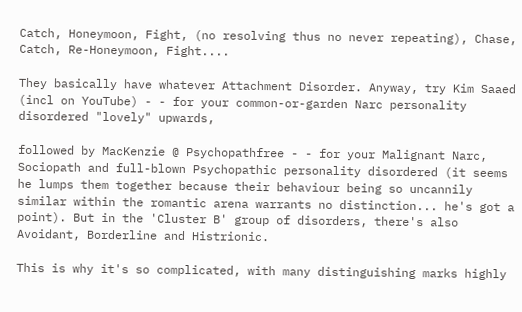Catch, Honeymoon, Fight, (no resolving thus no never repeating), Chase, Catch, Re-Honeymoon, Fight....

They basically have whatever Attachment Disorder. Anyway, try Kim Saaed (incl on YouTube) - - for your common-or-garden Narc personality disordered "lovely" upwards,

followed by MacKenzie @ Psychopathfree - - for your Malignant Narc, Sociopath and full-blown Psychopathic personality disordered (it seems he lumps them together because their behaviour being so uncannily similar within the romantic arena warrants no distinction... he's got a point). But in the 'Cluster B' group of disorders, there's also Avoidant, Borderline and Histrionic.

This is why it's so complicated, with many distinguishing marks highly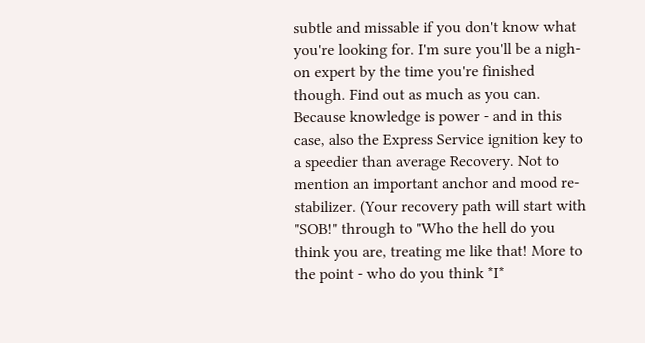subtle and missable if you don't know what you're looking for. I'm sure you'll be a nigh-on expert by the time you're finished though. Find out as much as you can. Because knowledge is power - and in this case, also the Express Service ignition key to a speedier than average Recovery. Not to mention an important anchor and mood re-stabilizer. (Your recovery path will start with "SOB!" through to "Who the hell do you think you are, treating me like that! More to the point - who do you think *I*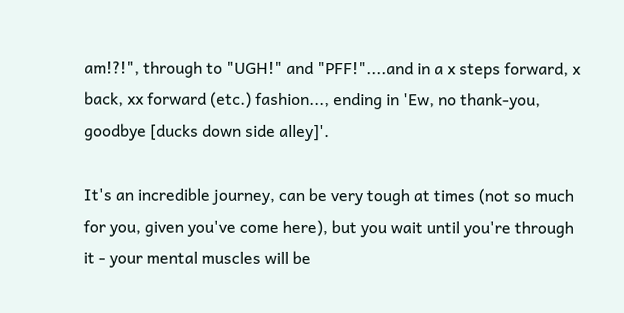am!?!", through to "UGH!" and "PFF!"....and in a x steps forward, x back, xx forward (etc.) fashion..., ending in 'Ew, no thank-you, goodbye [ducks down side alley]'.

It's an incredible journey, can be very tough at times (not so much for you, given you've come here), but you wait until you're through it - your mental muscles will be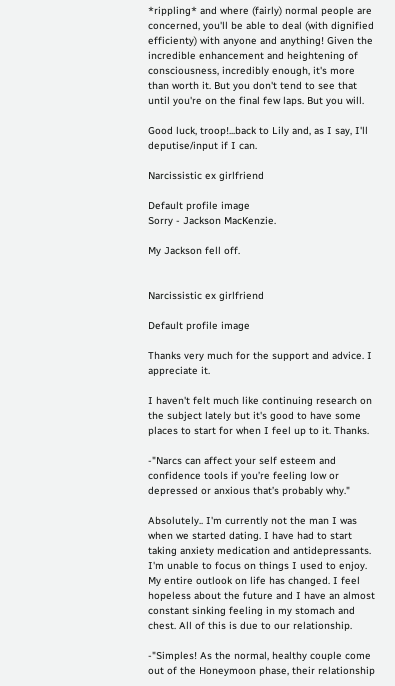*rippling* and where (fairly) normal people are concerned, you'll be able to deal (with dignified efficienty) with anyone and anything! Given the incredible enhancement and heightening of consciousness, incredibly enough, it's more than worth it. But you don't tend to see that until you're on the final few laps. But you will.

Good luck, troop!...back to Lily and, as I say, I'll deputise/input if I can.

Narcissistic ex girlfriend

Default profile image
Sorry - Jackson MacKenzie.

My Jackson fell off.


Narcissistic ex girlfriend

Default profile image

Thanks very much for the support and advice. I appreciate it.

I haven't felt much like continuing research on the subject lately but it's good to have some places to start for when I feel up to it. Thanks.

-"Narcs can affect your self esteem and confidence tools if you’re feeling low or depressed or anxious that’s probably why."

Absolutely.. I'm currently not the man I was when we started dating. I have had to start taking anxiety medication and antidepressants. I'm unable to focus on things I used to enjoy. My entire outlook on life has changed. I feel hopeless about the future and I have an almost constant sinking feeling in my stomach and chest. All of this is due to our relationship.

-"Simples! As the normal, healthy couple come out of the Honeymoon phase, their relationship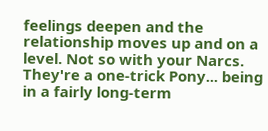feelings deepen and the relationship moves up and on a level. Not so with your Narcs. They're a one-trick Pony... being in a fairly long-term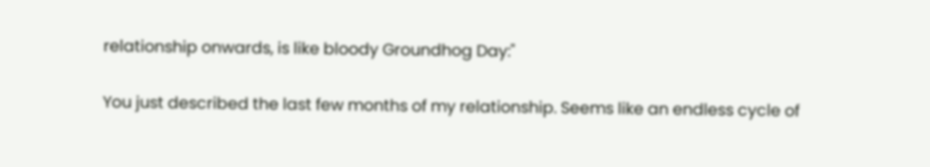relationship onwards, is like bloody Groundhog Day:"

You just described the last few months of my relationship. Seems like an endless cycle of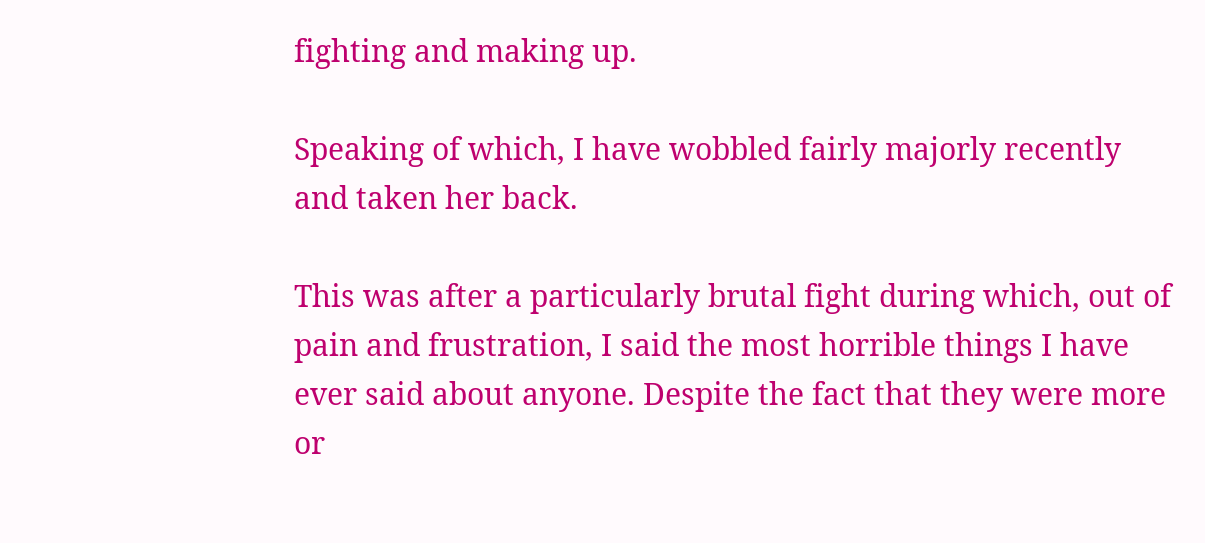fighting and making up.

Speaking of which, I have wobbled fairly majorly recently and taken her back.

This was after a particularly brutal fight during which, out of pain and frustration, I said the most horrible things I have ever said about anyone. Despite the fact that they were more or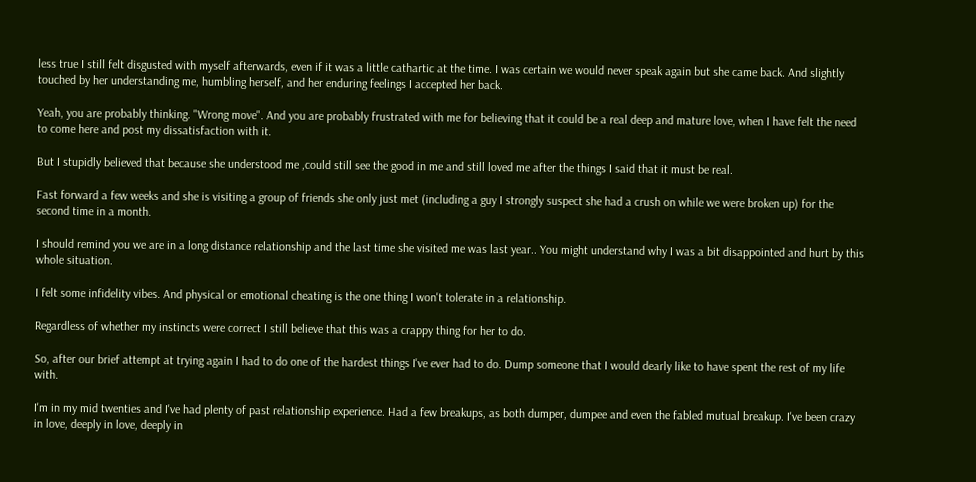less true I still felt disgusted with myself afterwards, even if it was a little cathartic at the time. I was certain we would never speak again but she came back. And slightly touched by her understanding me, humbling herself, and her enduring feelings I accepted her back.

Yeah, you are probably thinking. "Wrong move". And you are probably frustrated with me for believing that it could be a real deep and mature love, when I have felt the need to come here and post my dissatisfaction with it.

But I stupidly believed that because she understood me ,could still see the good in me and still loved me after the things I said that it must be real.

Fast forward a few weeks and she is visiting a group of friends she only just met (including a guy I strongly suspect she had a crush on while we were broken up) for the second time in a month.

I should remind you we are in a long distance relationship and the last time she visited me was last year.. You might understand why I was a bit disappointed and hurt by this whole situation.

I felt some infidelity vibes. And physical or emotional cheating is the one thing I won't tolerate in a relationship.

Regardless of whether my instincts were correct I still believe that this was a crappy thing for her to do.

So, after our brief attempt at trying again I had to do one of the hardest things I've ever had to do. Dump someone that I would dearly like to have spent the rest of my life with.

I'm in my mid twenties and I've had plenty of past relationship experience. Had a few breakups, as both dumper, dumpee and even the fabled mutual breakup. I've been crazy in love, deeply in love, deeply in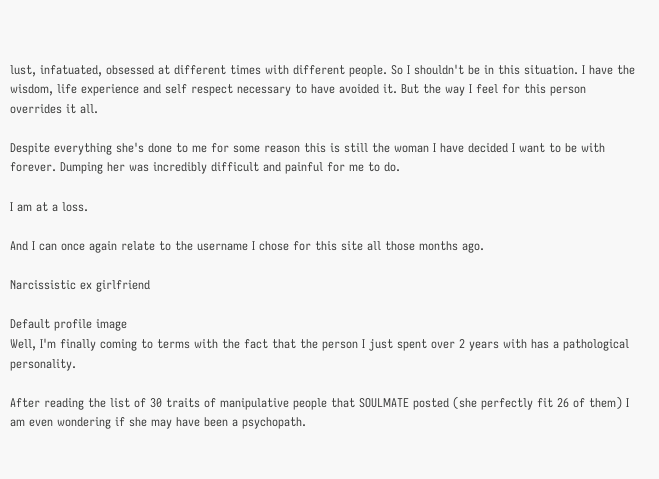lust, infatuated, obsessed at different times with different people. So I shouldn't be in this situation. I have the wisdom, life experience and self respect necessary to have avoided it. But the way I feel for this person overrides it all.

Despite everything she's done to me for some reason this is still the woman I have decided I want to be with forever. Dumping her was incredibly difficult and painful for me to do.

I am at a loss.

And I can once again relate to the username I chose for this site all those months ago.

Narcissistic ex girlfriend

Default profile image
Well, I'm finally coming to terms with the fact that the person I just spent over 2 years with has a pathological personality.

After reading the list of 30 traits of manipulative people that SOULMATE posted (she perfectly fit 26 of them) I am even wondering if she may have been a psychopath.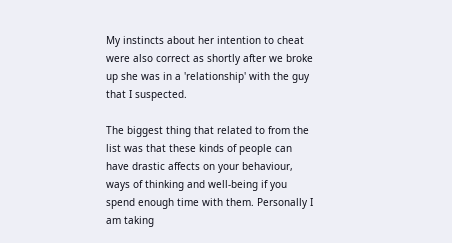My instincts about her intention to cheat were also correct as shortly after we broke up she was in a 'relationship' with the guy that I suspected.

The biggest thing that related to from the list was that these kinds of people can have drastic affects on your behaviour, ways of thinking and well-being if you spend enough time with them. Personally I am taking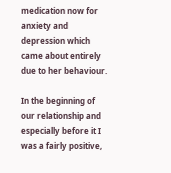medication now for anxiety and depression which came about entirely due to her behaviour.

In the beginning of our relationship and especially before it I was a fairly positive,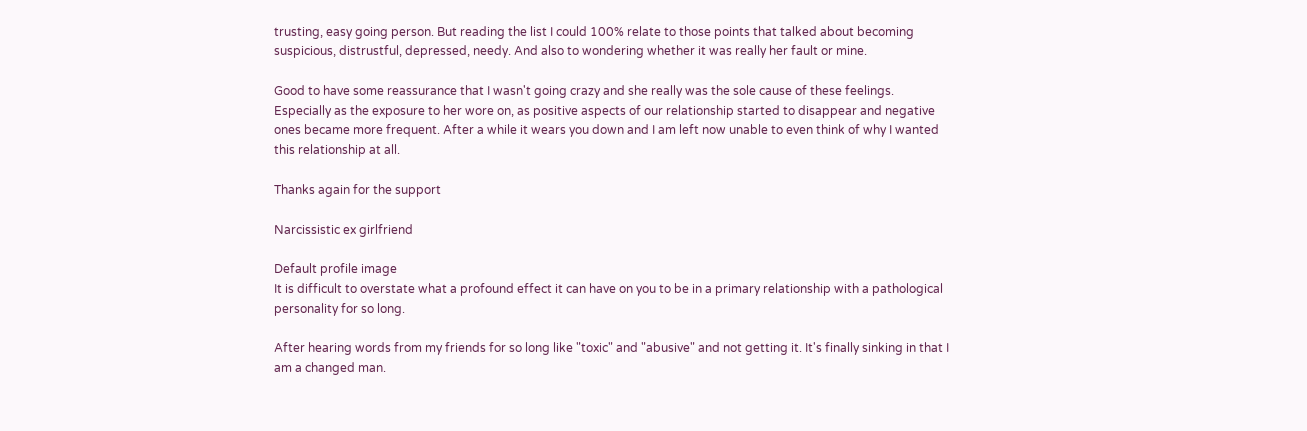trusting, easy going person. But reading the list I could 100% relate to those points that talked about becoming suspicious, distrustful, depressed, needy. And also to wondering whether it was really her fault or mine.

Good to have some reassurance that I wasn't going crazy and she really was the sole cause of these feelings. Especially as the exposure to her wore on, as positive aspects of our relationship started to disappear and negative ones became more frequent. After a while it wears you down and I am left now unable to even think of why I wanted this relationship at all.

Thanks again for the support

Narcissistic ex girlfriend

Default profile image
It is difficult to overstate what a profound effect it can have on you to be in a primary relationship with a pathological personality for so long.

After hearing words from my friends for so long like "toxic" and "abusive" and not getting it. It's finally sinking in that I am a changed man.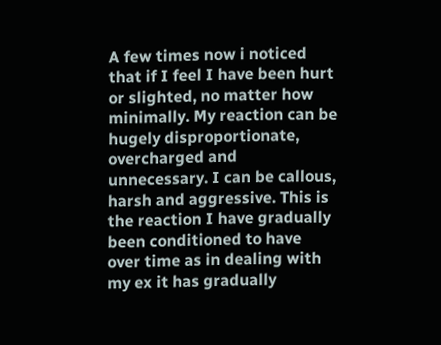A few times now i noticed that if I feel I have been hurt or slighted, no matter how minimally. My reaction can be hugely disproportionate, overcharged and unnecessary. I can be callous, harsh and aggressive. This is the reaction I have gradually been conditioned to have over time as in dealing with my ex it has gradually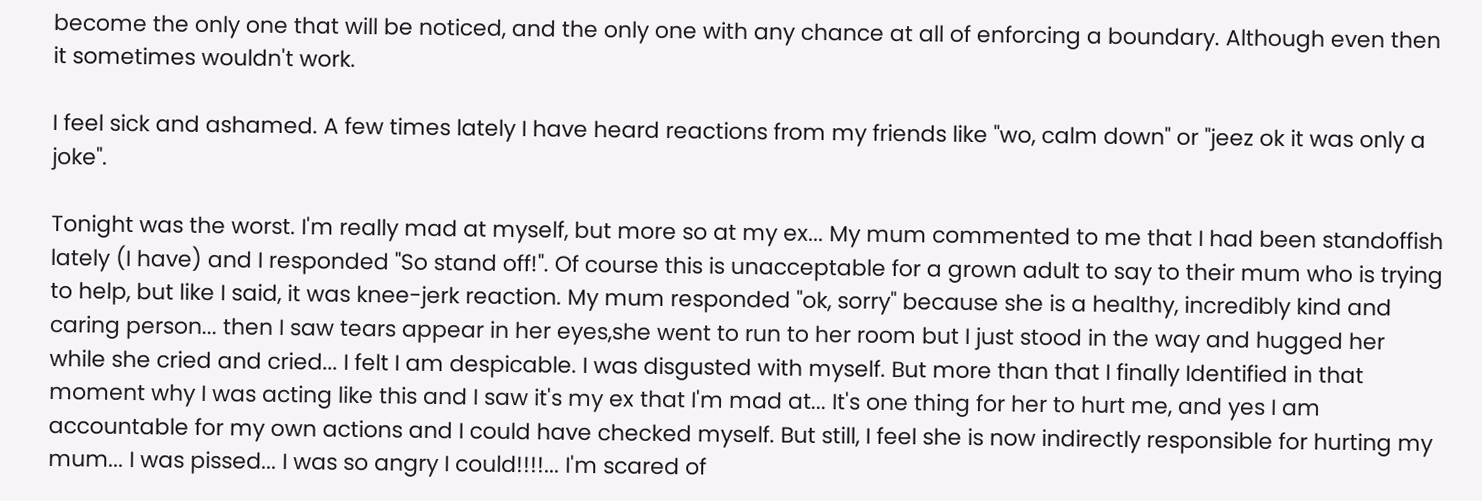become the only one that will be noticed, and the only one with any chance at all of enforcing a boundary. Although even then it sometimes wouldn't work.

I feel sick and ashamed. A few times lately I have heard reactions from my friends like "wo, calm down" or "jeez ok it was only a joke".

Tonight was the worst. I'm really mad at myself, but more so at my ex... My mum commented to me that I had been standoffish lately (I have) and I responded "So stand off!". Of course this is unacceptable for a grown adult to say to their mum who is trying to help, but like I said, it was knee-jerk reaction. My mum responded "ok, sorry" because she is a healthy, incredibly kind and caring person... then I saw tears appear in her eyes,she went to run to her room but I just stood in the way and hugged her while she cried and cried... I felt I am despicable. I was disgusted with myself. But more than that I finally Identified in that moment why I was acting like this and I saw it's my ex that I'm mad at... It's one thing for her to hurt me, and yes I am accountable for my own actions and I could have checked myself. But still, I feel she is now indirectly responsible for hurting my mum... I was pissed... I was so angry I could!!!!... I'm scared of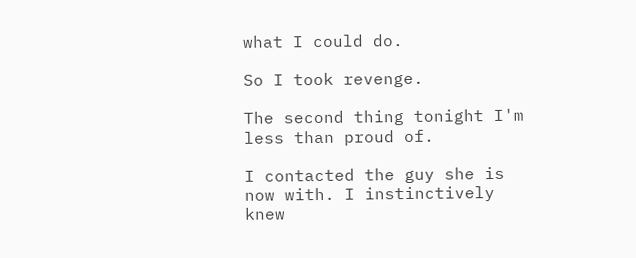what I could do.

So I took revenge.

The second thing tonight I'm less than proud of.

I contacted the guy she is now with. I instinctively knew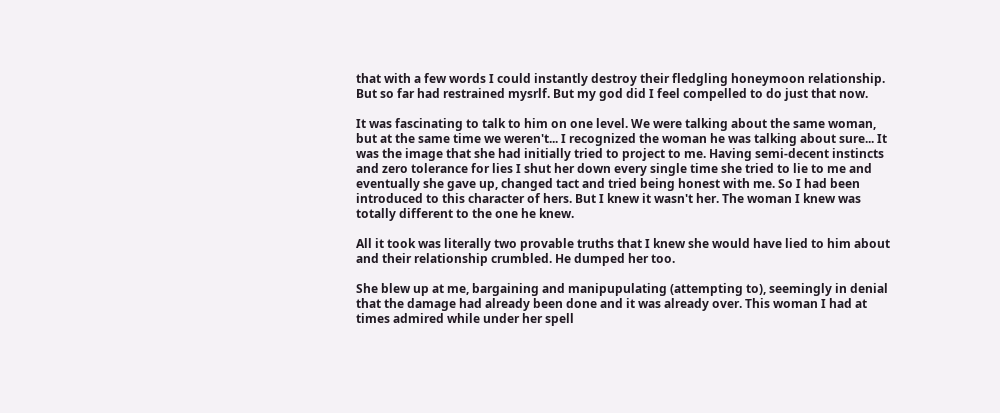that with a few words I could instantly destroy their fledgling honeymoon relationship. But so far had restrained mysrlf. But my god did I feel compelled to do just that now.

It was fascinating to talk to him on one level. We were talking about the same woman, but at the same time we weren't... I recognized the woman he was talking about sure... It was the image that she had initially tried to project to me. Having semi-decent instincts and zero tolerance for lies I shut her down every single time she tried to lie to me and eventually she gave up, changed tact and tried being honest with me. So I had been introduced to this character of hers. But I knew it wasn't her. The woman I knew was totally different to the one he knew.

All it took was literally two provable truths that I knew she would have lied to him about and their relationship crumbled. He dumped her too.

She blew up at me, bargaining and manipupulating (attempting to), seemingly in denial that the damage had already been done and it was already over. This woman I had at times admired while under her spell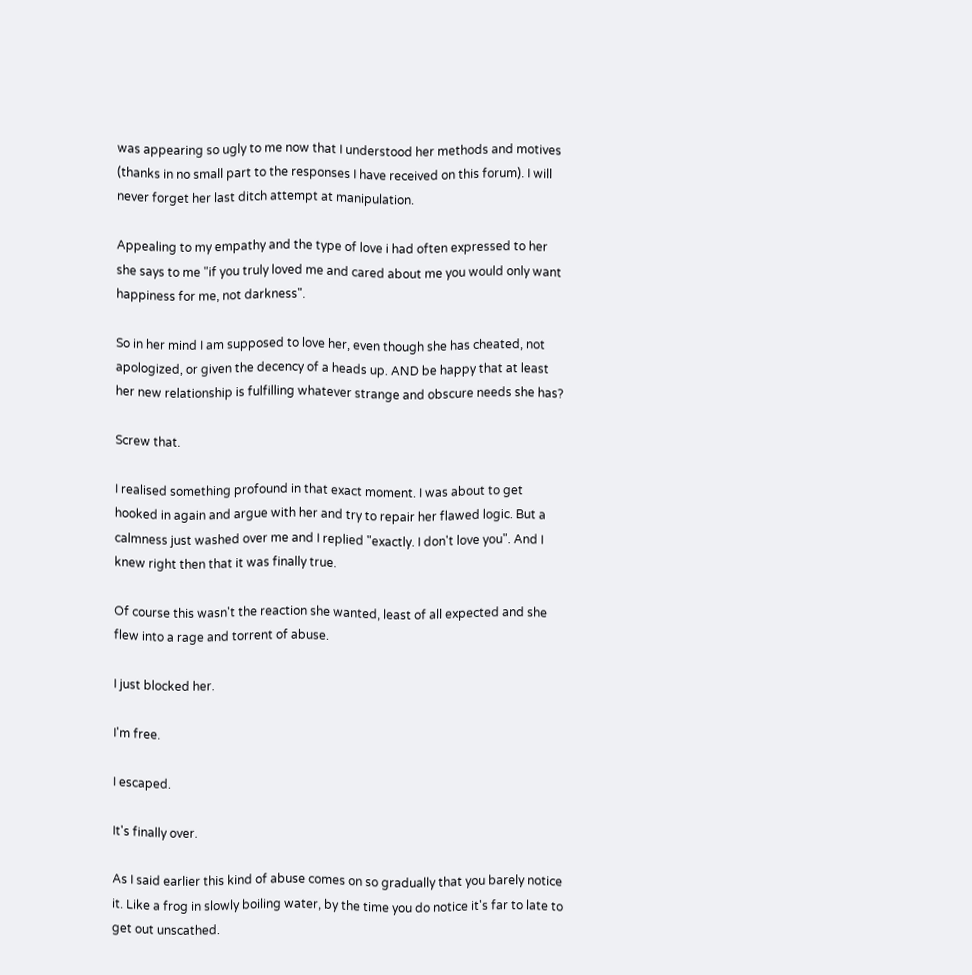was appearing so ugly to me now that I understood her methods and motives (thanks in no small part to the responses I have received on this forum). I will never forget her last ditch attempt at manipulation.

Appealing to my empathy and the type of love i had often expressed to her she says to me "if you truly loved me and cared about me you would only want happiness for me, not darkness".

So in her mind I am supposed to love her, even though she has cheated, not apologized, or given the decency of a heads up. AND be happy that at least her new relationship is fulfilling whatever strange and obscure needs she has?

Screw that.

I realised something profound in that exact moment. I was about to get hooked in again and argue with her and try to repair her flawed logic. But a calmness just washed over me and I replied "exactly. I don't love you". And I knew right then that it was finally true.

Of course this wasn't the reaction she wanted, least of all expected and she flew into a rage and torrent of abuse.

I just blocked her.

I'm free.

I escaped.

It's finally over.

As I said earlier this kind of abuse comes on so gradually that you barely notice it. Like a frog in slowly boiling water, by the time you do notice it's far to late to get out unscathed.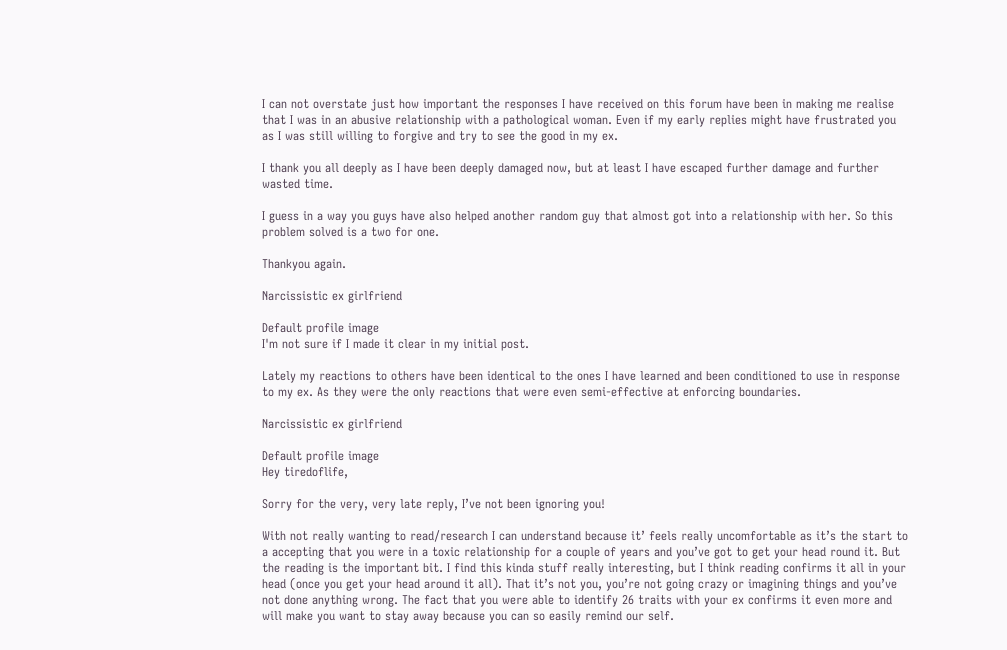I can not overstate just how important the responses I have received on this forum have been in making me realise that I was in an abusive relationship with a pathological woman. Even if my early replies might have frustrated you as I was still willing to forgive and try to see the good in my ex.

I thank you all deeply as I have been deeply damaged now, but at least I have escaped further damage and further wasted time.

I guess in a way you guys have also helped another random guy that almost got into a relationship with her. So this problem solved is a two for one.

Thankyou again.

Narcissistic ex girlfriend

Default profile image
I'm not sure if I made it clear in my initial post.

Lately my reactions to others have been identical to the ones I have learned and been conditioned to use in response to my ex. As they were the only reactions that were even semi-effective at enforcing boundaries.

Narcissistic ex girlfriend

Default profile image
Hey tiredoflife,

Sorry for the very, very late reply, I’ve not been ignoring you!

With not really wanting to read/research I can understand because it’ feels really uncomfortable as it’s the start to a accepting that you were in a toxic relationship for a couple of years and you’ve got to get your head round it. But the reading is the important bit. I find this kinda stuff really interesting, but I think reading confirms it all in your head (once you get your head around it all). That it’s not you, you’re not going crazy or imagining things and you’ve not done anything wrong. The fact that you were able to identify 26 traits with your ex confirms it even more and will make you want to stay away because you can so easily remind our self.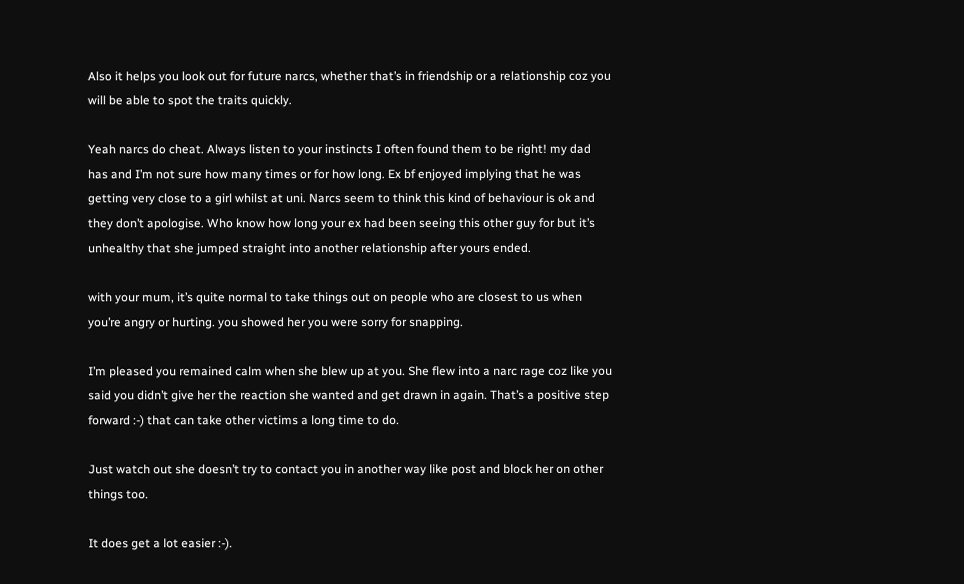Also it helps you look out for future narcs, whether that’s in friendship or a relationship coz you will be able to spot the traits quickly.

Yeah narcs do cheat. Always listen to your instincts I often found them to be right! my dad has and I’m not sure how many times or for how long. Ex bf enjoyed implying that he was getting very close to a girl whilst at uni. Narcs seem to think this kind of behaviour is ok and they don’t apologise. Who know how long your ex had been seeing this other guy for but it’s unhealthy that she jumped straight into another relationship after yours ended.

with your mum, it’s quite normal to take things out on people who are closest to us when you’re angry or hurting. you showed her you were sorry for snapping.

I’m pleased you remained calm when she blew up at you. She flew into a narc rage coz like you said you didn’t give her the reaction she wanted and get drawn in again. That’s a positive step forward :-) that can take other victims a long time to do.

Just watch out she doesn’t try to contact you in another way like post and block her on other things too.

It does get a lot easier :-).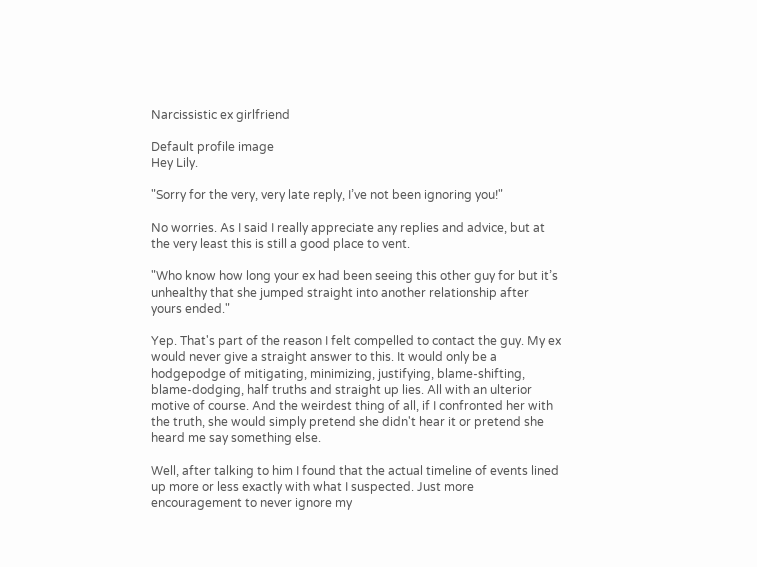Narcissistic ex girlfriend

Default profile image
Hey Lily.

"Sorry for the very, very late reply, I’ve not been ignoring you!"

No worries. As I said I really appreciate any replies and advice, but at the very least this is still a good place to vent.

"Who know how long your ex had been seeing this other guy for but it’s unhealthy that she jumped straight into another relationship after yours ended."

Yep. That's part of the reason I felt compelled to contact the guy. My ex would never give a straight answer to this. It would only be a hodgepodge of mitigating, minimizing, justifying, blame-shifting, blame-dodging, half truths and straight up lies. All with an ulterior motive of course. And the weirdest thing of all, if I confronted her with the truth, she would simply pretend she didn't hear it or pretend she heard me say something else.

Well, after talking to him I found that the actual timeline of events lined up more or less exactly with what I suspected. Just more encouragement to never ignore my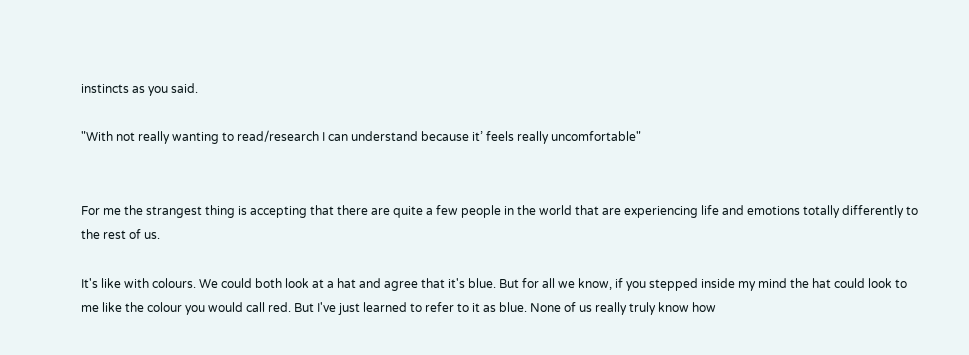instincts as you said.

"With not really wanting to read/research I can understand because it’ feels really uncomfortable"


For me the strangest thing is accepting that there are quite a few people in the world that are experiencing life and emotions totally differently to the rest of us.

It's like with colours. We could both look at a hat and agree that it's blue. But for all we know, if you stepped inside my mind the hat could look to me like the colour you would call red. But I've just learned to refer to it as blue. None of us really truly know how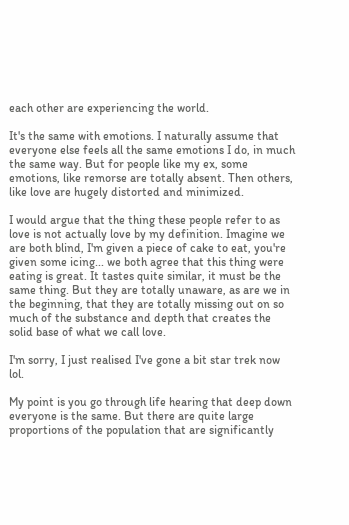each other are experiencing the world.

It's the same with emotions. I naturally assume that everyone else feels all the same emotions I do, in much the same way. But for people like my ex, some emotions, like remorse are totally absent. Then others, like love are hugely distorted and minimized.

I would argue that the thing these people refer to as love is not actually love by my definition. Imagine we are both blind, I'm given a piece of cake to eat, you're given some icing... we both agree that this thing were eating is great. It tastes quite similar, it must be the same thing. But they are totally unaware, as are we in the beginning, that they are totally missing out on so much of the substance and depth that creates the solid base of what we call love.

I'm sorry, I just realised I've gone a bit star trek now lol.

My point is you go through life hearing that deep down everyone is the same. But there are quite large proportions of the population that are significantly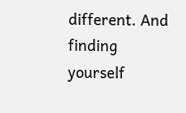different. And finding yourself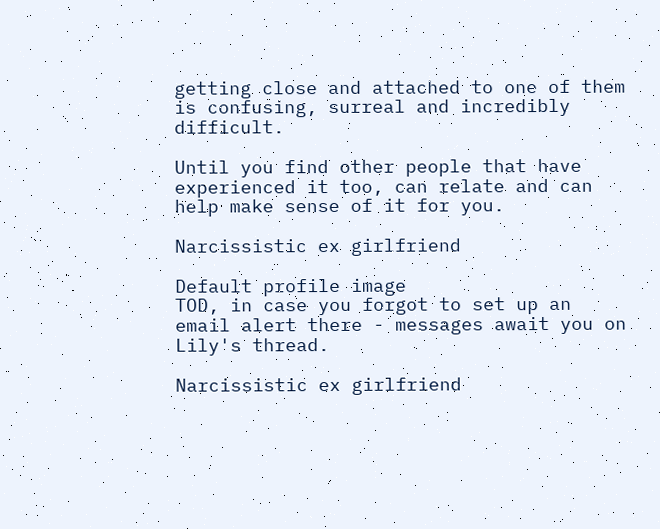getting close and attached to one of them is confusing, surreal and incredibly difficult.

Until you find other people that have experienced it too, can relate and can help make sense of it for you.

Narcissistic ex girlfriend

Default profile image
TOD, in case you forgot to set up an email alert there - messages await you on Lily's thread.

Narcissistic ex girlfriend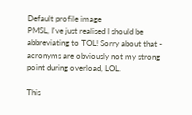Default profile image
PMSL, I've just realised I should be abbreviating to TOL! Sorry about that - acronyms are obviously not my strong point during overload, LOL.

This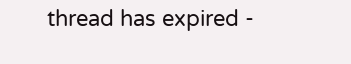thread has expired -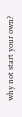why not start your own?